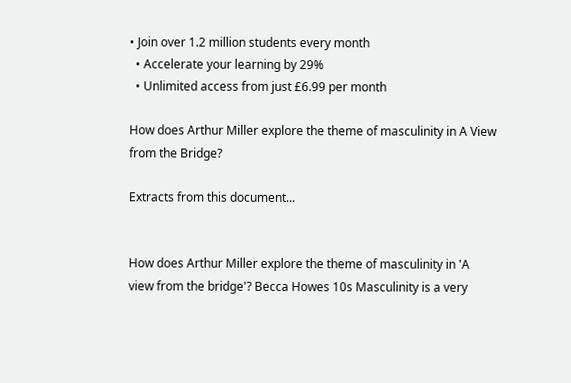• Join over 1.2 million students every month
  • Accelerate your learning by 29%
  • Unlimited access from just £6.99 per month

How does Arthur Miller explore the theme of masculinity in A View from the Bridge?

Extracts from this document...


How does Arthur Miller explore the theme of masculinity in 'A view from the bridge'? Becca Howes 10s Masculinity is a very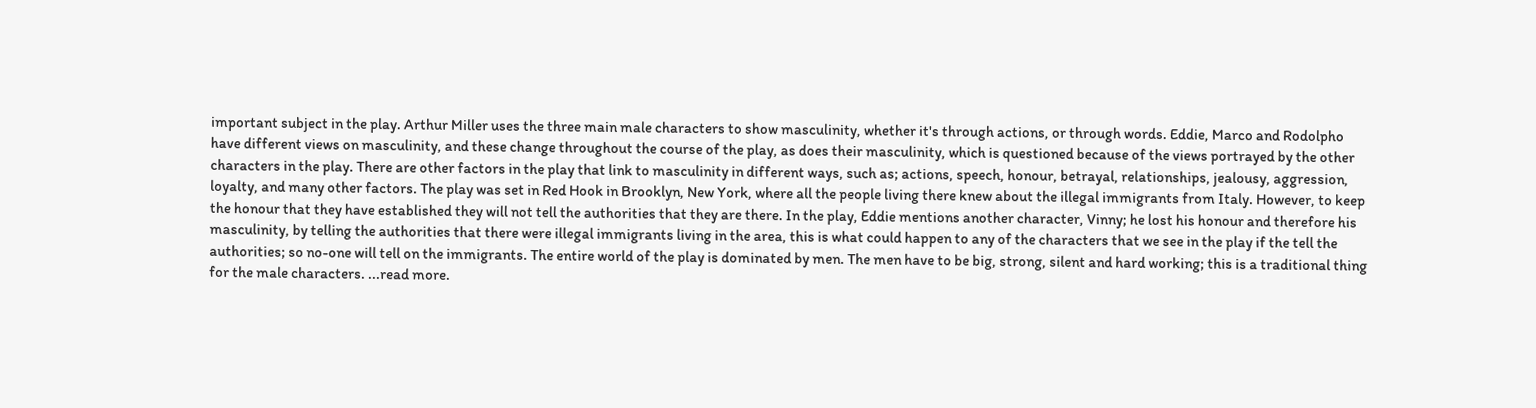important subject in the play. Arthur Miller uses the three main male characters to show masculinity, whether it's through actions, or through words. Eddie, Marco and Rodolpho have different views on masculinity, and these change throughout the course of the play, as does their masculinity, which is questioned because of the views portrayed by the other characters in the play. There are other factors in the play that link to masculinity in different ways, such as; actions, speech, honour, betrayal, relationships, jealousy, aggression, loyalty, and many other factors. The play was set in Red Hook in Brooklyn, New York, where all the people living there knew about the illegal immigrants from Italy. However, to keep the honour that they have established they will not tell the authorities that they are there. In the play, Eddie mentions another character, Vinny; he lost his honour and therefore his masculinity, by telling the authorities that there were illegal immigrants living in the area, this is what could happen to any of the characters that we see in the play if the tell the authorities; so no-one will tell on the immigrants. The entire world of the play is dominated by men. The men have to be big, strong, silent and hard working; this is a traditional thing for the male characters. ...read more.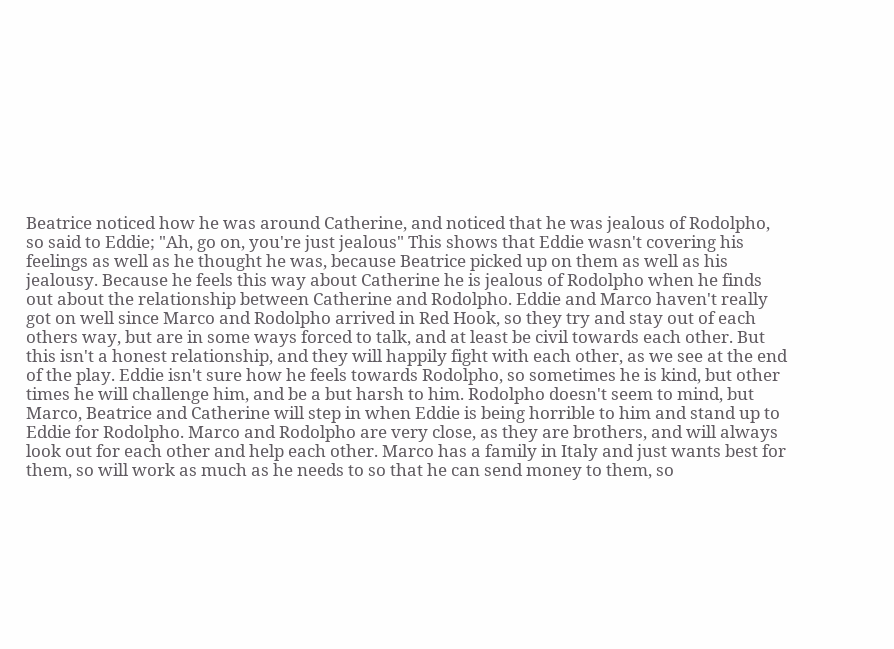Beatrice noticed how he was around Catherine, and noticed that he was jealous of Rodolpho, so said to Eddie; "Ah, go on, you're just jealous" This shows that Eddie wasn't covering his feelings as well as he thought he was, because Beatrice picked up on them as well as his jealousy. Because he feels this way about Catherine he is jealous of Rodolpho when he finds out about the relationship between Catherine and Rodolpho. Eddie and Marco haven't really got on well since Marco and Rodolpho arrived in Red Hook, so they try and stay out of each others way, but are in some ways forced to talk, and at least be civil towards each other. But this isn't a honest relationship, and they will happily fight with each other, as we see at the end of the play. Eddie isn't sure how he feels towards Rodolpho, so sometimes he is kind, but other times he will challenge him, and be a but harsh to him. Rodolpho doesn't seem to mind, but Marco, Beatrice and Catherine will step in when Eddie is being horrible to him and stand up to Eddie for Rodolpho. Marco and Rodolpho are very close, as they are brothers, and will always look out for each other and help each other. Marco has a family in Italy and just wants best for them, so will work as much as he needs to so that he can send money to them, so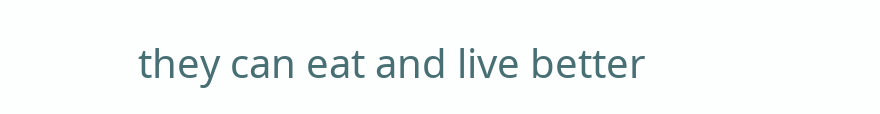they can eat and live better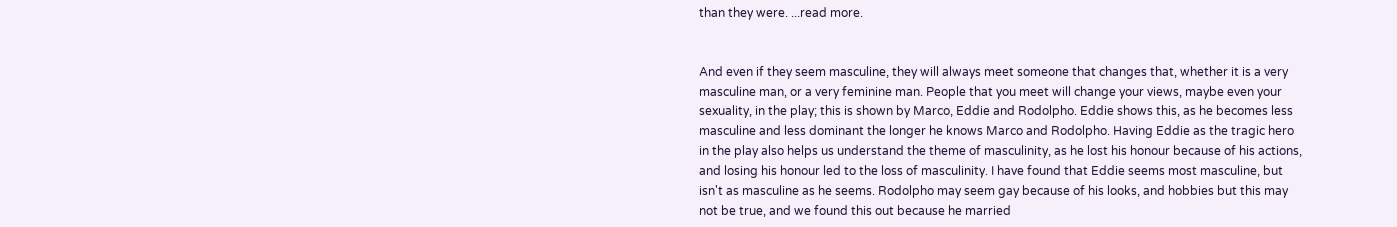than they were. ...read more.


And even if they seem masculine, they will always meet someone that changes that, whether it is a very masculine man, or a very feminine man. People that you meet will change your views, maybe even your sexuality, in the play; this is shown by Marco, Eddie and Rodolpho. Eddie shows this, as he becomes less masculine and less dominant the longer he knows Marco and Rodolpho. Having Eddie as the tragic hero in the play also helps us understand the theme of masculinity, as he lost his honour because of his actions, and losing his honour led to the loss of masculinity. I have found that Eddie seems most masculine, but isn't as masculine as he seems. Rodolpho may seem gay because of his looks, and hobbies but this may not be true, and we found this out because he married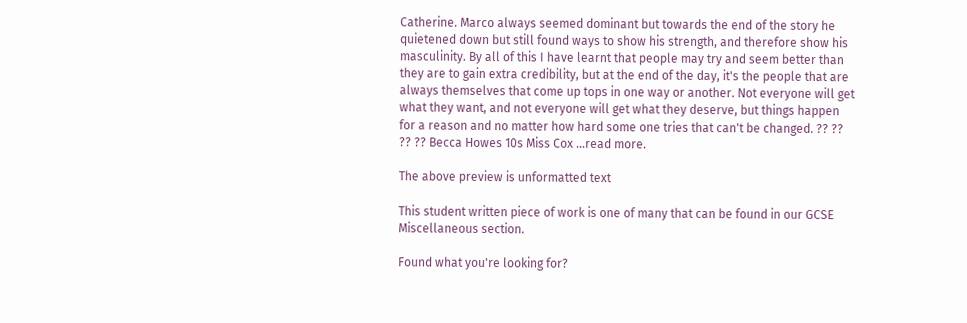Catherine. Marco always seemed dominant but towards the end of the story he quietened down but still found ways to show his strength, and therefore show his masculinity. By all of this I have learnt that people may try and seem better than they are to gain extra credibility, but at the end of the day, it's the people that are always themselves that come up tops in one way or another. Not everyone will get what they want, and not everyone will get what they deserve, but things happen for a reason and no matter how hard some one tries that can't be changed. ?? ?? ?? ?? Becca Howes 10s Miss Cox ...read more.

The above preview is unformatted text

This student written piece of work is one of many that can be found in our GCSE Miscellaneous section.

Found what you're looking for?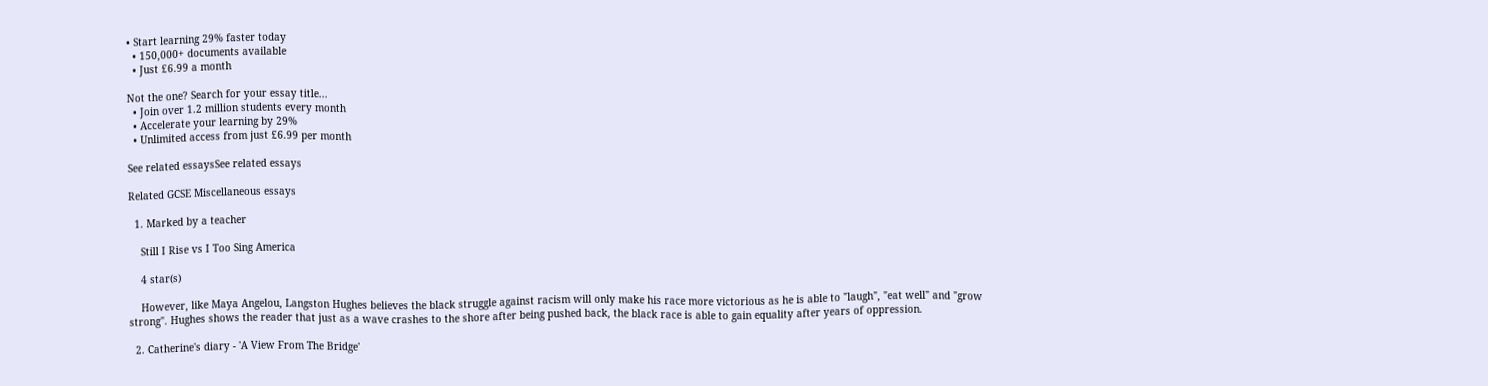• Start learning 29% faster today
  • 150,000+ documents available
  • Just £6.99 a month

Not the one? Search for your essay title...
  • Join over 1.2 million students every month
  • Accelerate your learning by 29%
  • Unlimited access from just £6.99 per month

See related essaysSee related essays

Related GCSE Miscellaneous essays

  1. Marked by a teacher

    Still I Rise vs I Too Sing America

    4 star(s)

    However, like Maya Angelou, Langston Hughes believes the black struggle against racism will only make his race more victorious as he is able to "laugh", "eat well" and "grow strong". Hughes shows the reader that just as a wave crashes to the shore after being pushed back, the black race is able to gain equality after years of oppression.

  2. Catherine's diary - 'A View From The Bridge'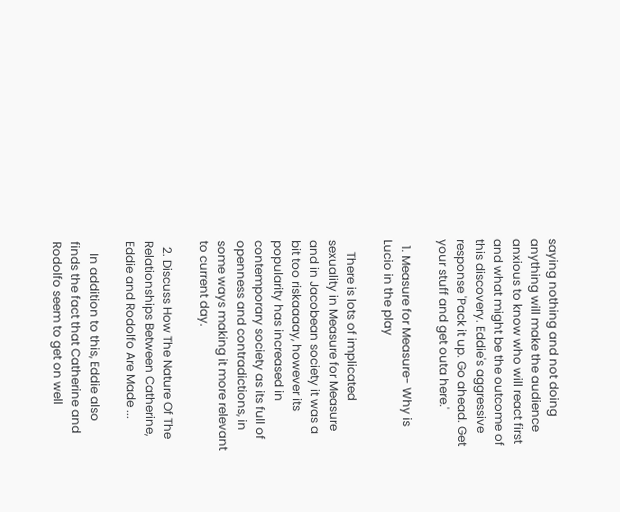saying nothing and not doing anything will make the audience anxious to know who will react first and what might be the outcome of this discovery. Eddie's aggressive response 'Pack it up. Go ahead. Get your stuff and get outa here.'

  1. Measure for Measure- Why is Lucio in the play

    There is lots of implicated sexuality in Measure for Measure and in Jacobean society it was a bit too riskaaaay, however its popularity has increased in contemporary society as its full of openness and contradictions, in some ways making it more relevant to current day.

  2. Discuss How The Nature Of The Relationships Between Catherine, Eddie and Rodolfo Are Made ...

    In addition to this, Eddie also finds the fact that Catherine and Rodolfo seem to get on well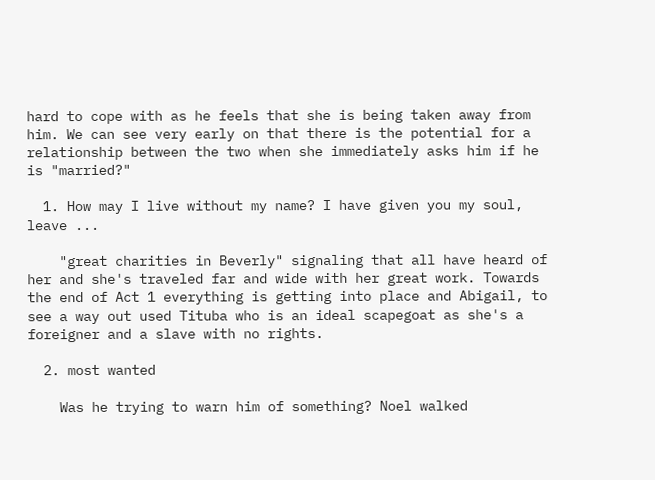hard to cope with as he feels that she is being taken away from him. We can see very early on that there is the potential for a relationship between the two when she immediately asks him if he is "married?"

  1. How may I live without my name? I have given you my soul, leave ...

    "great charities in Beverly" signaling that all have heard of her and she's traveled far and wide with her great work. Towards the end of Act 1 everything is getting into place and Abigail, to see a way out used Tituba who is an ideal scapegoat as she's a foreigner and a slave with no rights.

  2. most wanted

    Was he trying to warn him of something? Noel walked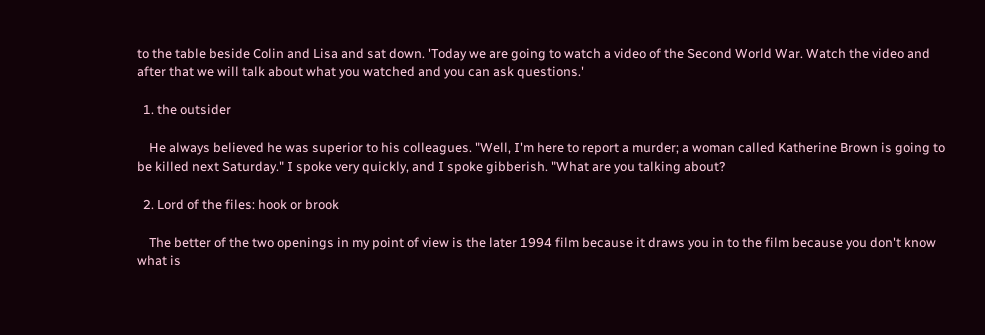to the table beside Colin and Lisa and sat down. 'Today we are going to watch a video of the Second World War. Watch the video and after that we will talk about what you watched and you can ask questions.'

  1. the outsider

    He always believed he was superior to his colleagues. "Well, I'm here to report a murder; a woman called Katherine Brown is going to be killed next Saturday." I spoke very quickly, and I spoke gibberish. "What are you talking about?

  2. Lord of the files: hook or brook

    The better of the two openings in my point of view is the later 1994 film because it draws you in to the film because you don't know what is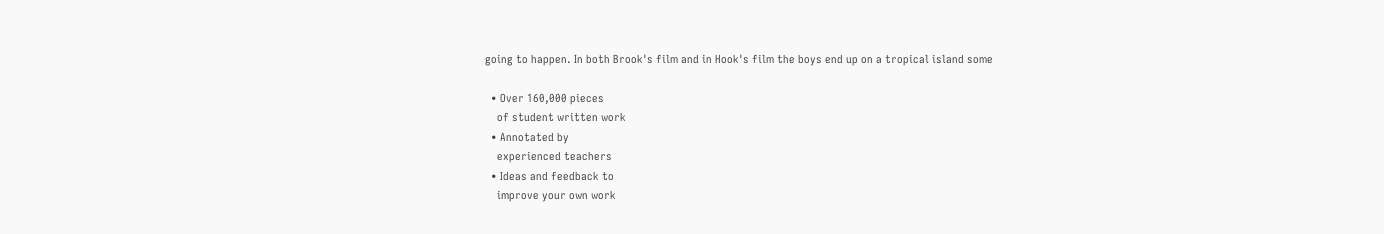going to happen. In both Brook's film and in Hook's film the boys end up on a tropical island some

  • Over 160,000 pieces
    of student written work
  • Annotated by
    experienced teachers
  • Ideas and feedback to
    improve your own work